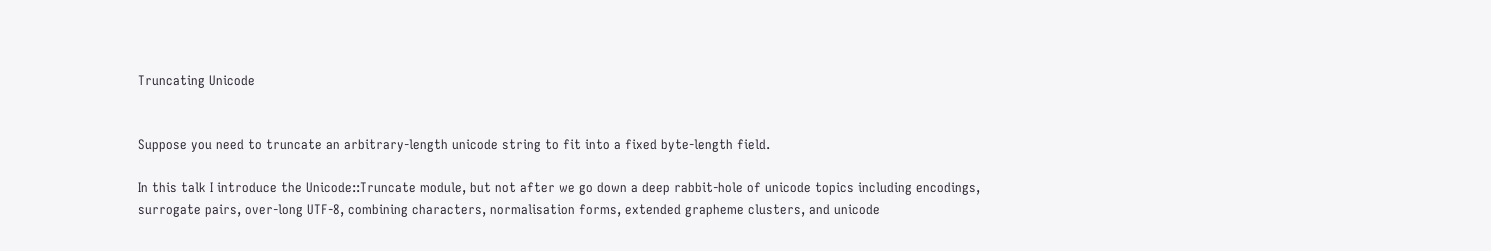Truncating Unicode


Suppose you need to truncate an arbitrary-length unicode string to fit into a fixed byte-length field.

In this talk I introduce the Unicode::Truncate module, but not after we go down a deep rabbit-hole of unicode topics including encodings, surrogate pairs, over-long UTF-8, combining characters, normalisation forms, extended grapheme clusters, and unicode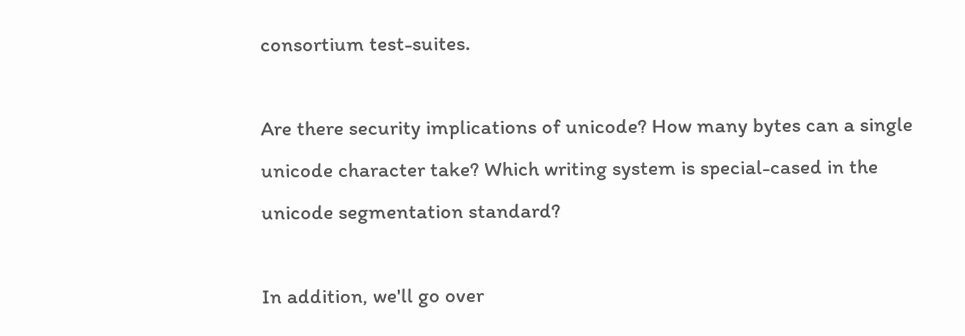consortium test-suites.

Are there security implications of unicode? How many bytes can a single unicode character take? Which writing system is special-cased in the unicode segmentation standard?

In addition, we'll go over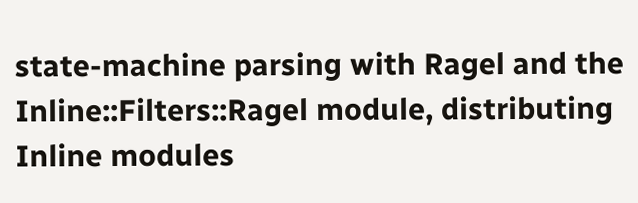state-machine parsing with Ragel and the Inline::Filters::Ragel module, distributing Inline modules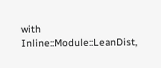with Inline::Module::LeanDist,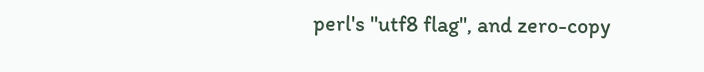perl's "utf8 flag", and zero-copy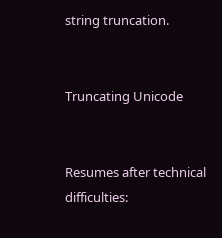string truncation.


Truncating Unicode


Resumes after technical difficulties: